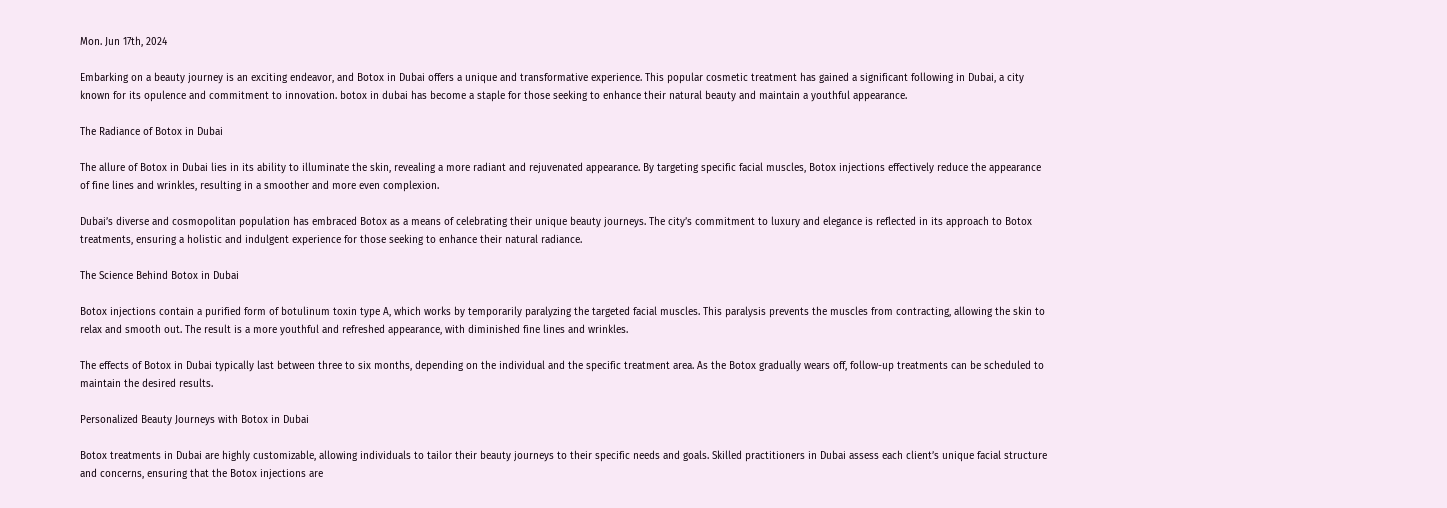Mon. Jun 17th, 2024

Embarking on a beauty journey is an exciting endeavor, and Botox in Dubai offers a unique and transformative experience. This popular cosmetic treatment has gained a significant following in Dubai, a city known for its opulence and commitment to innovation. botox in dubai has become a staple for those seeking to enhance their natural beauty and maintain a youthful appearance.

The Radiance of Botox in Dubai

The allure of Botox in Dubai lies in its ability to illuminate the skin, revealing a more radiant and rejuvenated appearance. By targeting specific facial muscles, Botox injections effectively reduce the appearance of fine lines and wrinkles, resulting in a smoother and more even complexion.

Dubai’s diverse and cosmopolitan population has embraced Botox as a means of celebrating their unique beauty journeys. The city’s commitment to luxury and elegance is reflected in its approach to Botox treatments, ensuring a holistic and indulgent experience for those seeking to enhance their natural radiance.

The Science Behind Botox in Dubai

Botox injections contain a purified form of botulinum toxin type A, which works by temporarily paralyzing the targeted facial muscles. This paralysis prevents the muscles from contracting, allowing the skin to relax and smooth out. The result is a more youthful and refreshed appearance, with diminished fine lines and wrinkles.

The effects of Botox in Dubai typically last between three to six months, depending on the individual and the specific treatment area. As the Botox gradually wears off, follow-up treatments can be scheduled to maintain the desired results.

Personalized Beauty Journeys with Botox in Dubai

Botox treatments in Dubai are highly customizable, allowing individuals to tailor their beauty journeys to their specific needs and goals. Skilled practitioners in Dubai assess each client’s unique facial structure and concerns, ensuring that the Botox injections are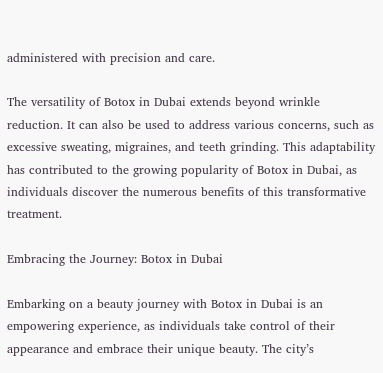administered with precision and care.

The versatility of Botox in Dubai extends beyond wrinkle reduction. It can also be used to address various concerns, such as excessive sweating, migraines, and teeth grinding. This adaptability has contributed to the growing popularity of Botox in Dubai, as individuals discover the numerous benefits of this transformative treatment.

Embracing the Journey: Botox in Dubai

Embarking on a beauty journey with Botox in Dubai is an empowering experience, as individuals take control of their appearance and embrace their unique beauty. The city’s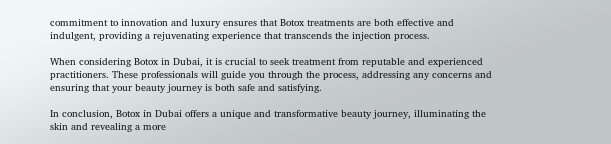commitment to innovation and luxury ensures that Botox treatments are both effective and indulgent, providing a rejuvenating experience that transcends the injection process.

When considering Botox in Dubai, it is crucial to seek treatment from reputable and experienced practitioners. These professionals will guide you through the process, addressing any concerns and ensuring that your beauty journey is both safe and satisfying.

In conclusion, Botox in Dubai offers a unique and transformative beauty journey, illuminating the skin and revealing a more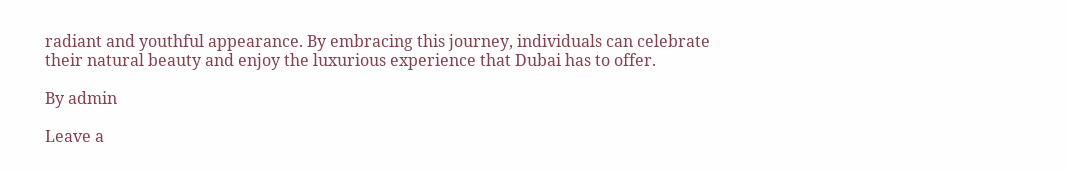radiant and youthful appearance. By embracing this journey, individuals can celebrate their natural beauty and enjoy the luxurious experience that Dubai has to offer.

By admin

Leave a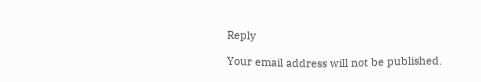Reply

Your email address will not be published.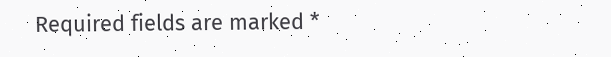Required fields are marked *